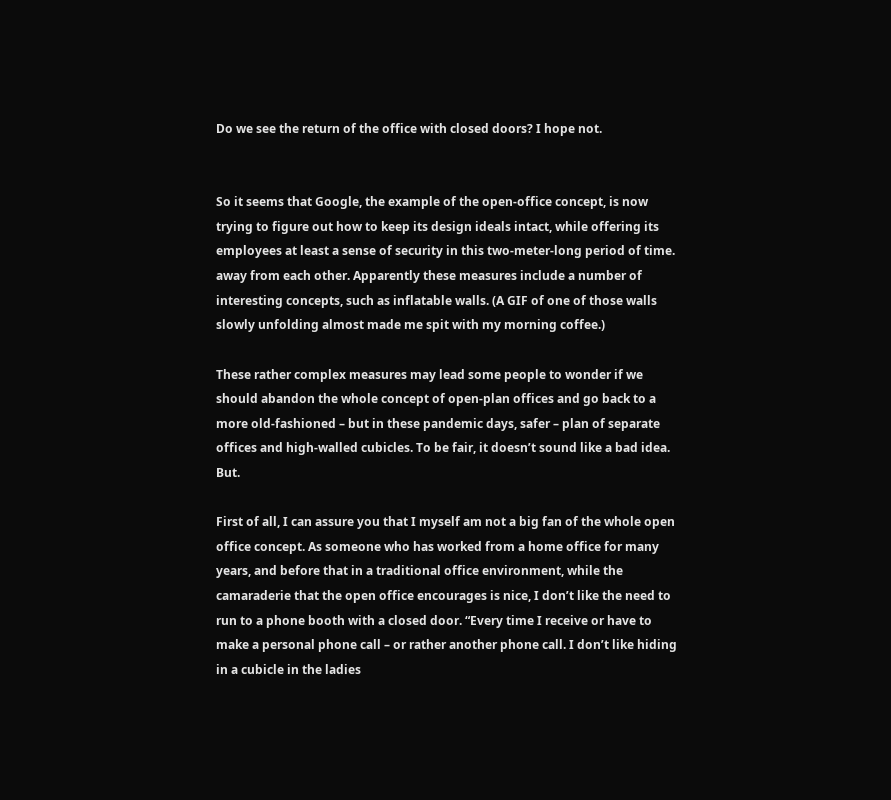Do we see the return of the office with closed doors? I hope not.


So it seems that Google, the example of the open-office concept, is now trying to figure out how to keep its design ideals intact, while offering its employees at least a sense of security in this two-meter-long period of time. away from each other. Apparently these measures include a number of interesting concepts, such as inflatable walls. (A GIF of one of those walls slowly unfolding almost made me spit with my morning coffee.)

These rather complex measures may lead some people to wonder if we should abandon the whole concept of open-plan offices and go back to a more old-fashioned – but in these pandemic days, safer – plan of separate offices and high-walled cubicles. To be fair, it doesn’t sound like a bad idea. But.

First of all, I can assure you that I myself am not a big fan of the whole open office concept. As someone who has worked from a home office for many years, and before that in a traditional office environment, while the camaraderie that the open office encourages is nice, I don’t like the need to run to a phone booth with a closed door. “Every time I receive or have to make a personal phone call – or rather another phone call. I don’t like hiding in a cubicle in the ladies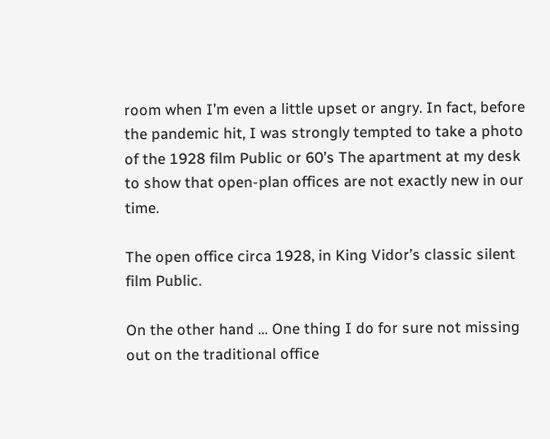room when I’m even a little upset or angry. In fact, before the pandemic hit, I was strongly tempted to take a photo of the 1928 film Public or 60’s The apartment at my desk to show that open-plan offices are not exactly new in our time.

The open office circa 1928, in King Vidor’s classic silent film Public.

On the other hand … One thing I do for sure not missing out on the traditional office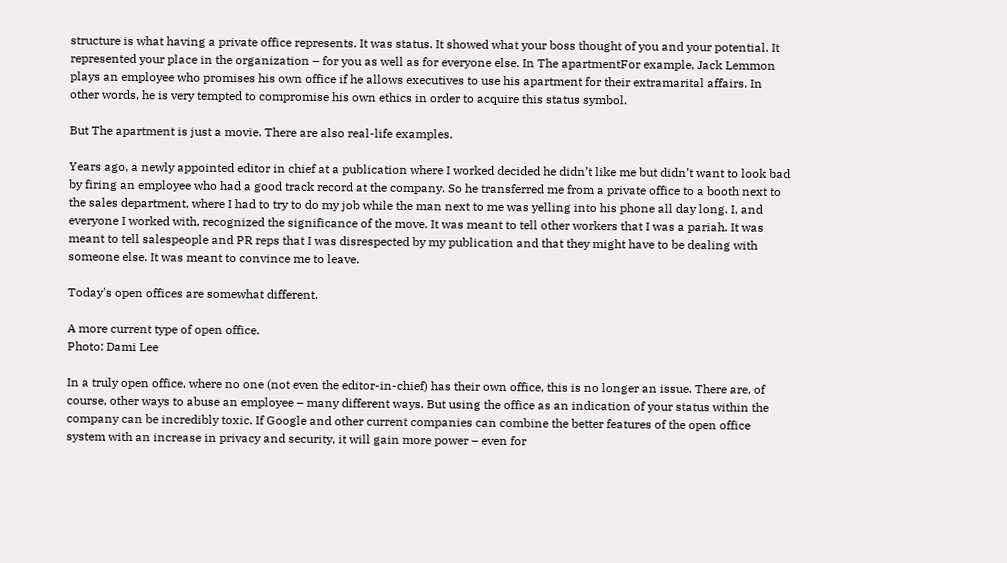structure is what having a private office represents. It was status. It showed what your boss thought of you and your potential. It represented your place in the organization – for you as well as for everyone else. In The apartmentFor example, Jack Lemmon plays an employee who promises his own office if he allows executives to use his apartment for their extramarital affairs. In other words, he is very tempted to compromise his own ethics in order to acquire this status symbol.

But The apartment is just a movie. There are also real-life examples.

Years ago, a newly appointed editor in chief at a publication where I worked decided he didn’t like me but didn’t want to look bad by firing an employee who had a good track record at the company. So he transferred me from a private office to a booth next to the sales department, where I had to try to do my job while the man next to me was yelling into his phone all day long. I, and everyone I worked with, recognized the significance of the move. It was meant to tell other workers that I was a pariah. It was meant to tell salespeople and PR reps that I was disrespected by my publication and that they might have to be dealing with someone else. It was meant to convince me to leave.

Today's open offices are somewhat different.

A more current type of open office.
Photo: Dami Lee

In a truly open office, where no one (not even the editor-in-chief) has their own office, this is no longer an issue. There are, of course, other ways to abuse an employee – many different ways. But using the office as an indication of your status within the company can be incredibly toxic. If Google and other current companies can combine the better features of the open office system with an increase in privacy and security, it will gain more power – even for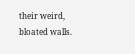their weird, bloated walls.